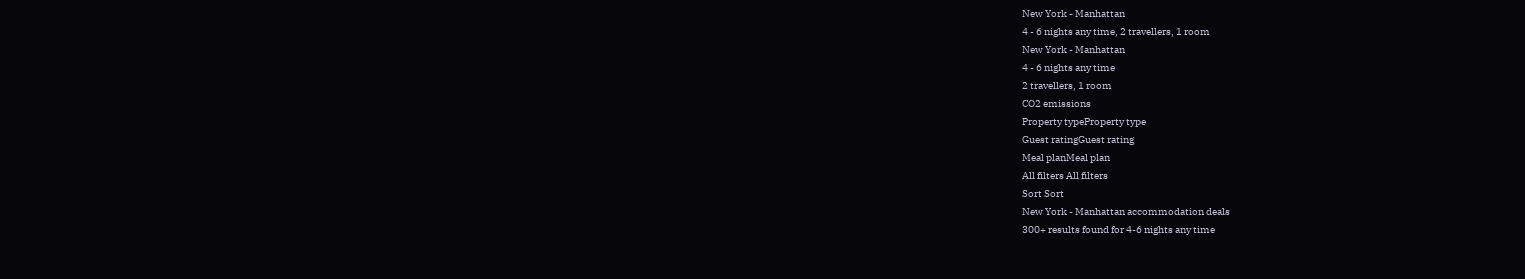New York - Manhattan
4 - 6 nights any time, 2 travellers, 1 room
New York - Manhattan
4 - 6 nights any time
2 travellers, 1 room
CO2 emissions
Property typeProperty type
Guest ratingGuest rating
Meal planMeal plan
All filters All filters
Sort Sort
New York - Manhattan accommodation deals
300+ results found for 4-6 nights any time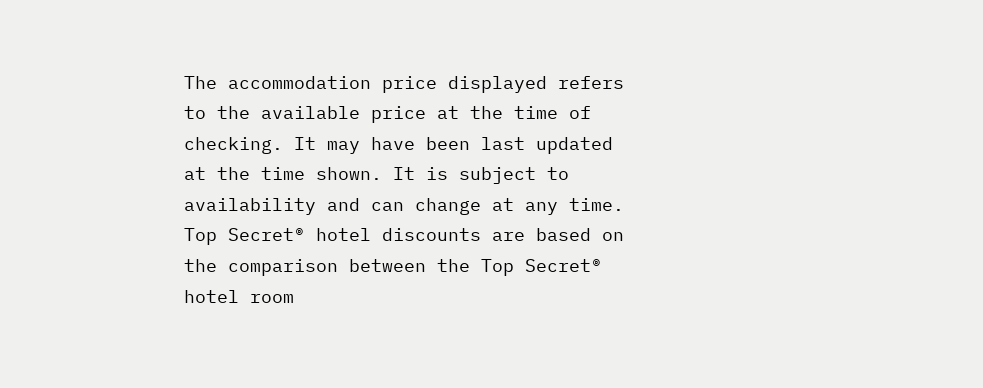The accommodation price displayed refers to the available price at the time of checking. It may have been last updated at the time shown. It is subject to availability and can change at any time.
Top Secret® hotel discounts are based on the comparison between the Top Secret® hotel room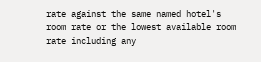rate against the same named hotel's room rate or the lowest available room rate including any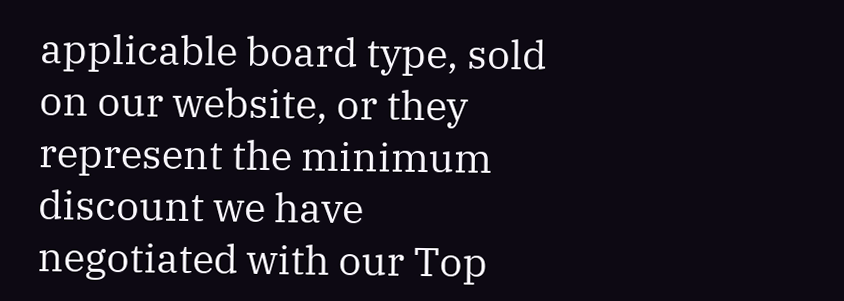applicable board type, sold on our website, or they represent the minimum discount we have negotiated with our Top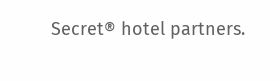Secret® hotel partners.